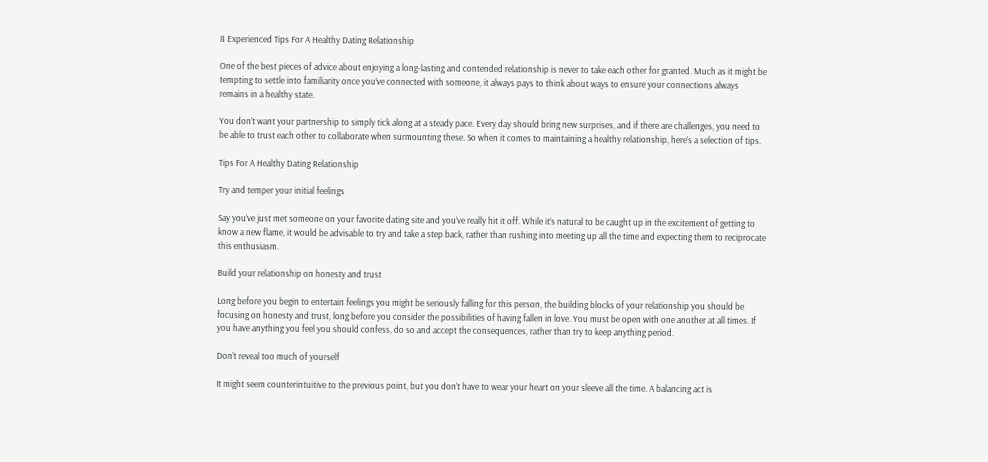8 Experienced Tips For A Healthy Dating Relationship

One of the best pieces of advice about enjoying a long-lasting and contended relationship is never to take each other for granted. Much as it might be tempting to settle into familiarity once you’ve connected with someone, it always pays to think about ways to ensure your connections always remains in a healthy state.

You don’t want your partnership to simply tick along at a steady pace. Every day should bring new surprises, and if there are challenges, you need to be able to trust each other to collaborate when surmounting these. So when it comes to maintaining a healthy relationship, here’s a selection of tips.

Tips For A Healthy Dating Relationship

Try and temper your initial feelings

Say you’ve just met someone on your favorite dating site and you’ve really hit it off. While it’s natural to be caught up in the excitement of getting to know a new flame, it would be advisable to try and take a step back, rather than rushing into meeting up all the time and expecting them to reciprocate this enthusiasm.

Build your relationship on honesty and trust

Long before you begin to entertain feelings you might be seriously falling for this person, the building blocks of your relationship you should be focusing on honesty and trust, long before you consider the possibilities of having fallen in love. You must be open with one another at all times. If you have anything you feel you should confess, do so and accept the consequences, rather than try to keep anything period.

Don’t reveal too much of yourself

It might seem counterintuitive to the previous point, but you don’t have to wear your heart on your sleeve all the time. A balancing act is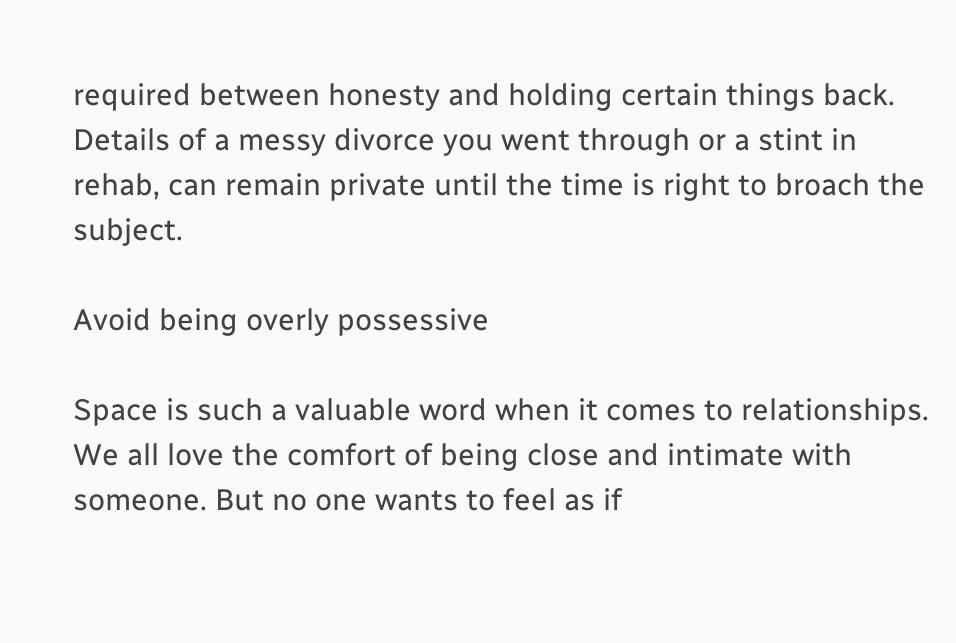required between honesty and holding certain things back. Details of a messy divorce you went through or a stint in rehab, can remain private until the time is right to broach the subject.

Avoid being overly possessive

Space is such a valuable word when it comes to relationships. We all love the comfort of being close and intimate with someone. But no one wants to feel as if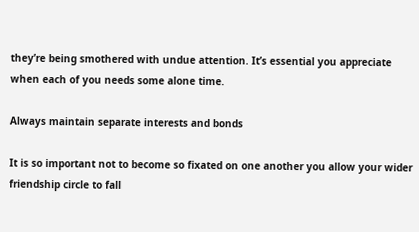they’re being smothered with undue attention. It’s essential you appreciate when each of you needs some alone time.

Always maintain separate interests and bonds

It is so important not to become so fixated on one another you allow your wider friendship circle to fall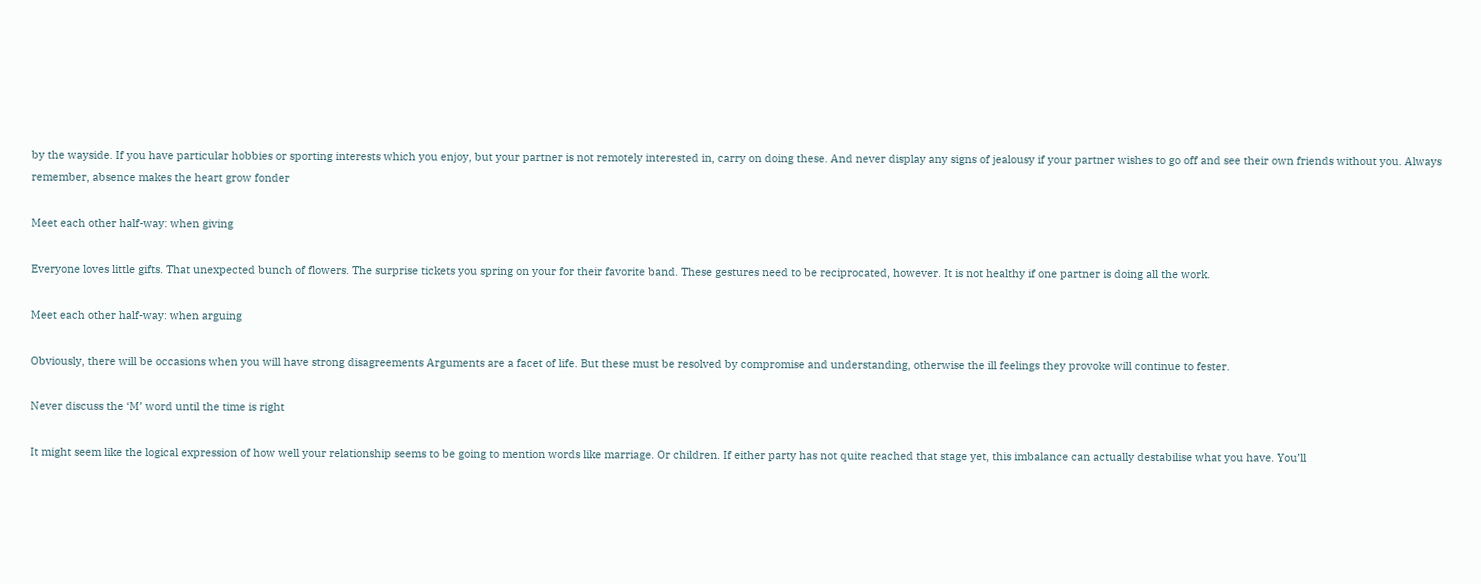by the wayside. If you have particular hobbies or sporting interests which you enjoy, but your partner is not remotely interested in, carry on doing these. And never display any signs of jealousy if your partner wishes to go off and see their own friends without you. Always remember, absence makes the heart grow fonder

Meet each other half-way: when giving

Everyone loves little gifts. That unexpected bunch of flowers. The surprise tickets you spring on your for their favorite band. These gestures need to be reciprocated, however. It is not healthy if one partner is doing all the work.

Meet each other half-way: when arguing

Obviously, there will be occasions when you will have strong disagreements Arguments are a facet of life. But these must be resolved by compromise and understanding, otherwise the ill feelings they provoke will continue to fester.

Never discuss the ‘M’ word until the time is right

It might seem like the logical expression of how well your relationship seems to be going to mention words like marriage. Or children. If either party has not quite reached that stage yet, this imbalance can actually destabilise what you have. You’ll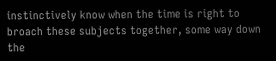instinctively know when the time is right to broach these subjects together, some way down the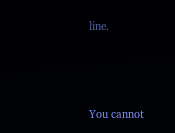line.



You cannot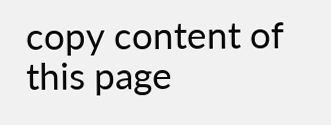copy content of this page